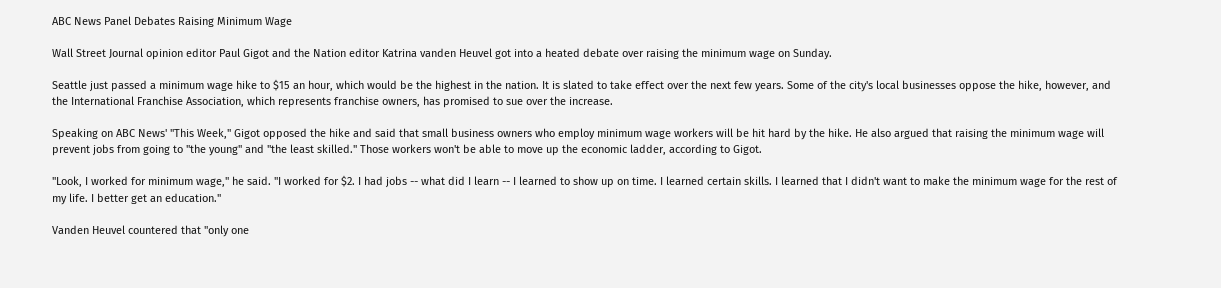ABC News Panel Debates Raising Minimum Wage

Wall Street Journal opinion editor Paul Gigot and the Nation editor Katrina vanden Heuvel got into a heated debate over raising the minimum wage on Sunday.

Seattle just passed a minimum wage hike to $15 an hour, which would be the highest in the nation. It is slated to take effect over the next few years. Some of the city's local businesses oppose the hike, however, and the International Franchise Association, which represents franchise owners, has promised to sue over the increase.

Speaking on ABC News' "This Week," Gigot opposed the hike and said that small business owners who employ minimum wage workers will be hit hard by the hike. He also argued that raising the minimum wage will prevent jobs from going to "the young" and "the least skilled." Those workers won't be able to move up the economic ladder, according to Gigot.

"Look, I worked for minimum wage," he said. "I worked for $2. I had jobs -- what did I learn -- I learned to show up on time. I learned certain skills. I learned that I didn't want to make the minimum wage for the rest of my life. I better get an education."

Vanden Heuvel countered that "only one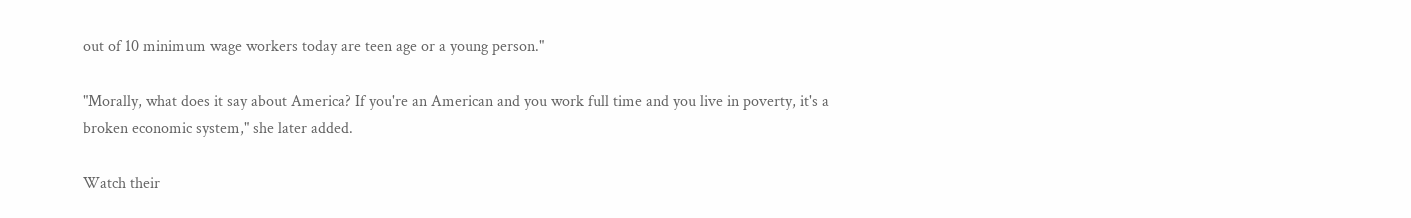out of 10 minimum wage workers today are teen age or a young person."

"Morally, what does it say about America? If you're an American and you work full time and you live in poverty, it's a broken economic system," she later added.

Watch their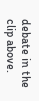debate in the clip above.